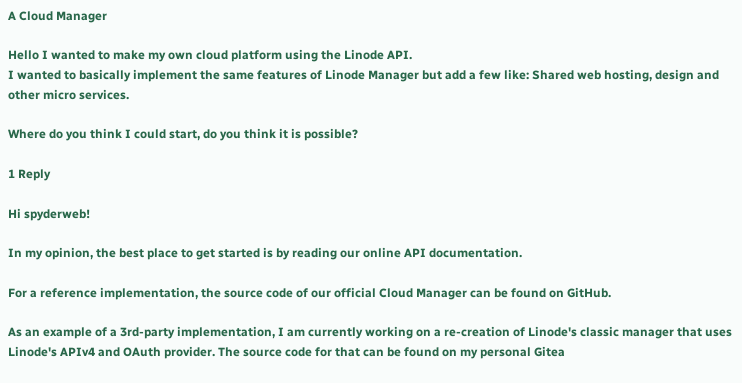A Cloud Manager

Hello I wanted to make my own cloud platform using the Linode API.
I wanted to basically implement the same features of Linode Manager but add a few like: Shared web hosting, design and other micro services.

Where do you think I could start, do you think it is possible?

1 Reply

Hi spyderweb!

In my opinion, the best place to get started is by reading our online API documentation.

For a reference implementation, the source code of our official Cloud Manager can be found on GitHub.

As an example of a 3rd-party implementation, I am currently working on a re-creation of Linode's classic manager that uses Linode's APIv4 and OAuth provider. The source code for that can be found on my personal Gitea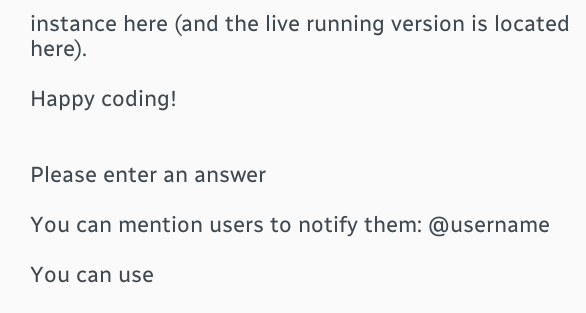instance here (and the live running version is located here).

Happy coding!


Please enter an answer

You can mention users to notify them: @username

You can use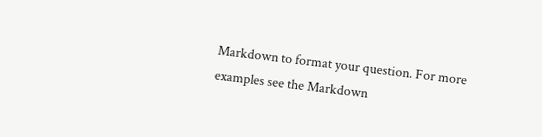Markdown to format your question. For more examples see the Markdown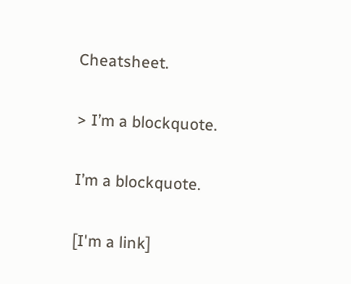Cheatsheet.

> I’m a blockquote.

I’m a blockquote.

[I'm a link]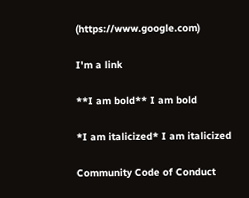(https://www.google.com)

I'm a link

**I am bold** I am bold

*I am italicized* I am italicized

Community Code of Conduct